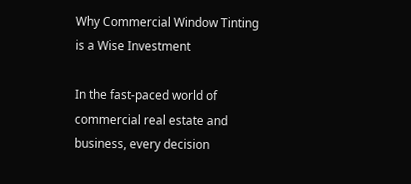Why Commercial Window Tinting is a Wise Investment

In the fast-paced world of commercial real estate and business, every decision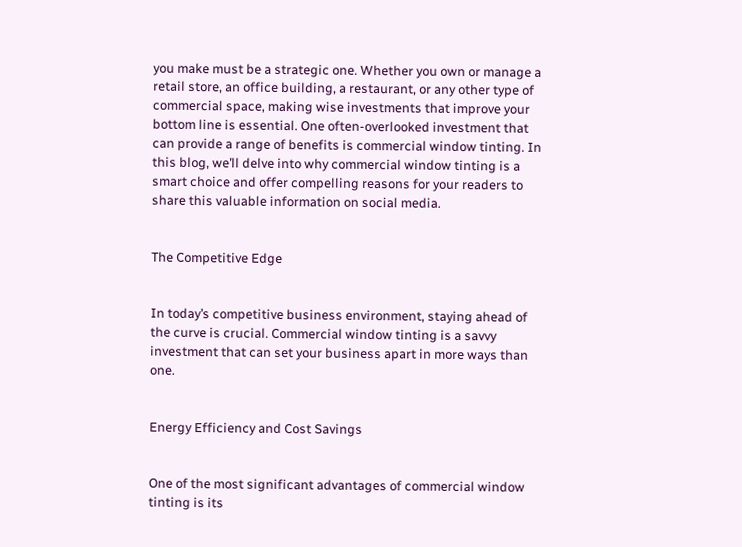you make must be a strategic one. Whether you own or manage a retail store, an office building, a restaurant, or any other type of commercial space, making wise investments that improve your bottom line is essential. One often-overlooked investment that can provide a range of benefits is commercial window tinting. In this blog, we’ll delve into why commercial window tinting is a smart choice and offer compelling reasons for your readers to share this valuable information on social media.


The Competitive Edge


In today’s competitive business environment, staying ahead of the curve is crucial. Commercial window tinting is a savvy investment that can set your business apart in more ways than one.


Energy Efficiency and Cost Savings


One of the most significant advantages of commercial window tinting is its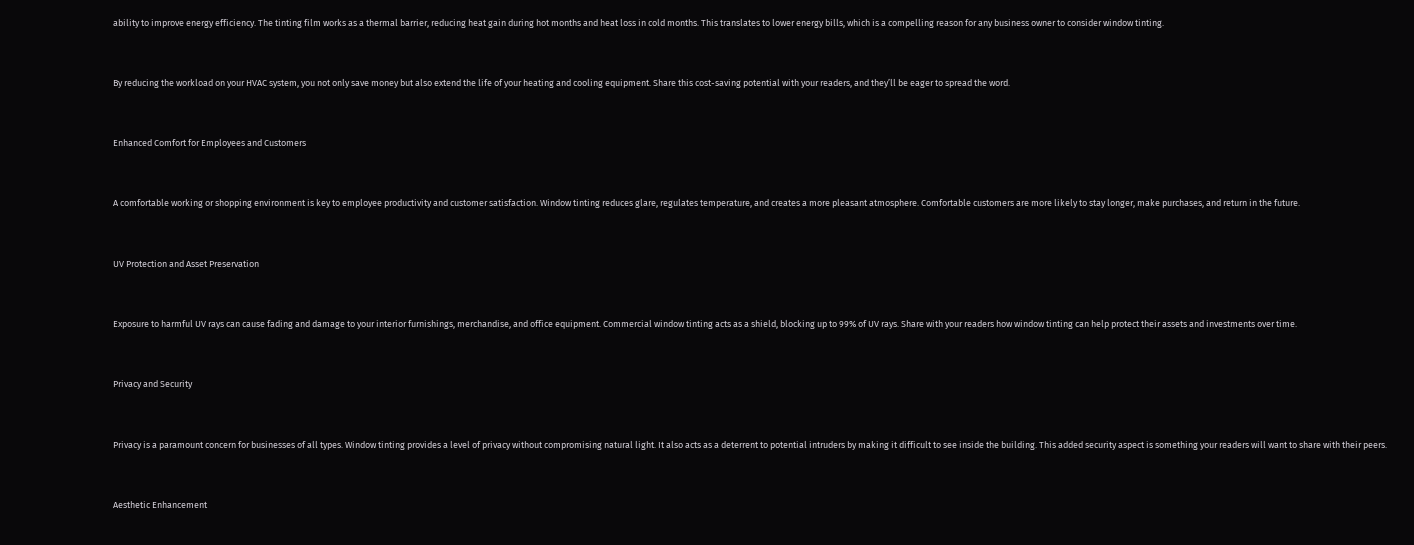ability to improve energy efficiency. The tinting film works as a thermal barrier, reducing heat gain during hot months and heat loss in cold months. This translates to lower energy bills, which is a compelling reason for any business owner to consider window tinting.


By reducing the workload on your HVAC system, you not only save money but also extend the life of your heating and cooling equipment. Share this cost-saving potential with your readers, and they’ll be eager to spread the word.


Enhanced Comfort for Employees and Customers


A comfortable working or shopping environment is key to employee productivity and customer satisfaction. Window tinting reduces glare, regulates temperature, and creates a more pleasant atmosphere. Comfortable customers are more likely to stay longer, make purchases, and return in the future.


UV Protection and Asset Preservation


Exposure to harmful UV rays can cause fading and damage to your interior furnishings, merchandise, and office equipment. Commercial window tinting acts as a shield, blocking up to 99% of UV rays. Share with your readers how window tinting can help protect their assets and investments over time.


Privacy and Security


Privacy is a paramount concern for businesses of all types. Window tinting provides a level of privacy without compromising natural light. It also acts as a deterrent to potential intruders by making it difficult to see inside the building. This added security aspect is something your readers will want to share with their peers.


Aesthetic Enhancement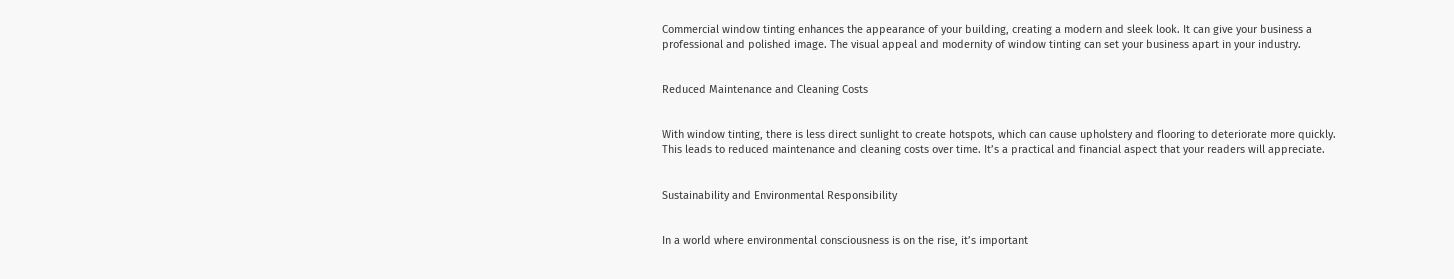Commercial window tinting enhances the appearance of your building, creating a modern and sleek look. It can give your business a professional and polished image. The visual appeal and modernity of window tinting can set your business apart in your industry.


Reduced Maintenance and Cleaning Costs


With window tinting, there is less direct sunlight to create hotspots, which can cause upholstery and flooring to deteriorate more quickly. This leads to reduced maintenance and cleaning costs over time. It’s a practical and financial aspect that your readers will appreciate.


Sustainability and Environmental Responsibility


In a world where environmental consciousness is on the rise, it’s important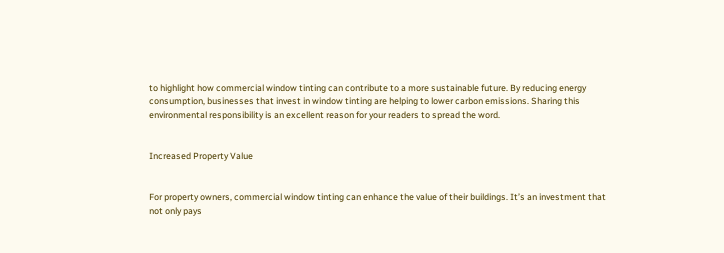to highlight how commercial window tinting can contribute to a more sustainable future. By reducing energy consumption, businesses that invest in window tinting are helping to lower carbon emissions. Sharing this environmental responsibility is an excellent reason for your readers to spread the word.


Increased Property Value


For property owners, commercial window tinting can enhance the value of their buildings. It’s an investment that not only pays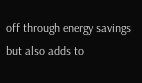off through energy savings but also adds to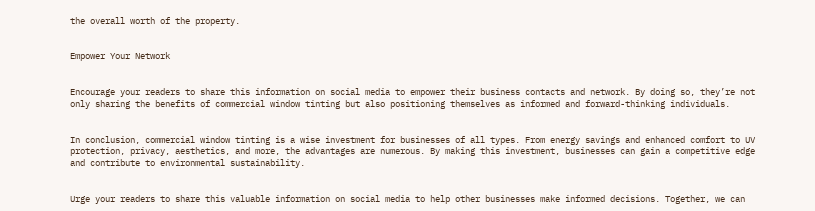the overall worth of the property.


Empower Your Network


Encourage your readers to share this information on social media to empower their business contacts and network. By doing so, they’re not only sharing the benefits of commercial window tinting but also positioning themselves as informed and forward-thinking individuals.


In conclusion, commercial window tinting is a wise investment for businesses of all types. From energy savings and enhanced comfort to UV protection, privacy, aesthetics, and more, the advantages are numerous. By making this investment, businesses can gain a competitive edge and contribute to environmental sustainability.


Urge your readers to share this valuable information on social media to help other businesses make informed decisions. Together, we can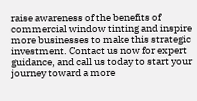raise awareness of the benefits of commercial window tinting and inspire more businesses to make this strategic investment. Contact us now for expert guidance, and call us today to start your journey toward a more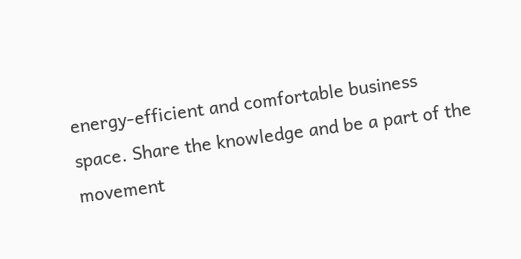energy-efficient and comfortable business space. Share the knowledge and be a part of the movement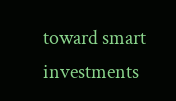toward smart investments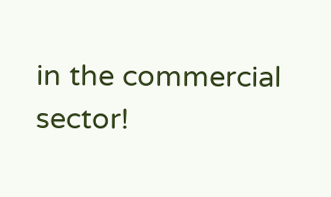in the commercial sector!